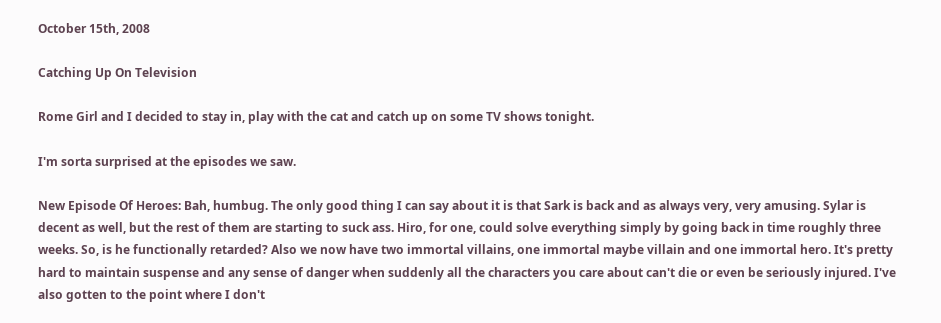October 15th, 2008

Catching Up On Television

Rome Girl and I decided to stay in, play with the cat and catch up on some TV shows tonight.

I'm sorta surprised at the episodes we saw.

New Episode Of Heroes: Bah, humbug. The only good thing I can say about it is that Sark is back and as always very, very amusing. Sylar is decent as well, but the rest of them are starting to suck ass. Hiro, for one, could solve everything simply by going back in time roughly three weeks. So, is he functionally retarded? Also we now have two immortal villains, one immortal maybe villain and one immortal hero. It's pretty hard to maintain suspense and any sense of danger when suddenly all the characters you care about can't die or even be seriously injured. I've also gotten to the point where I don't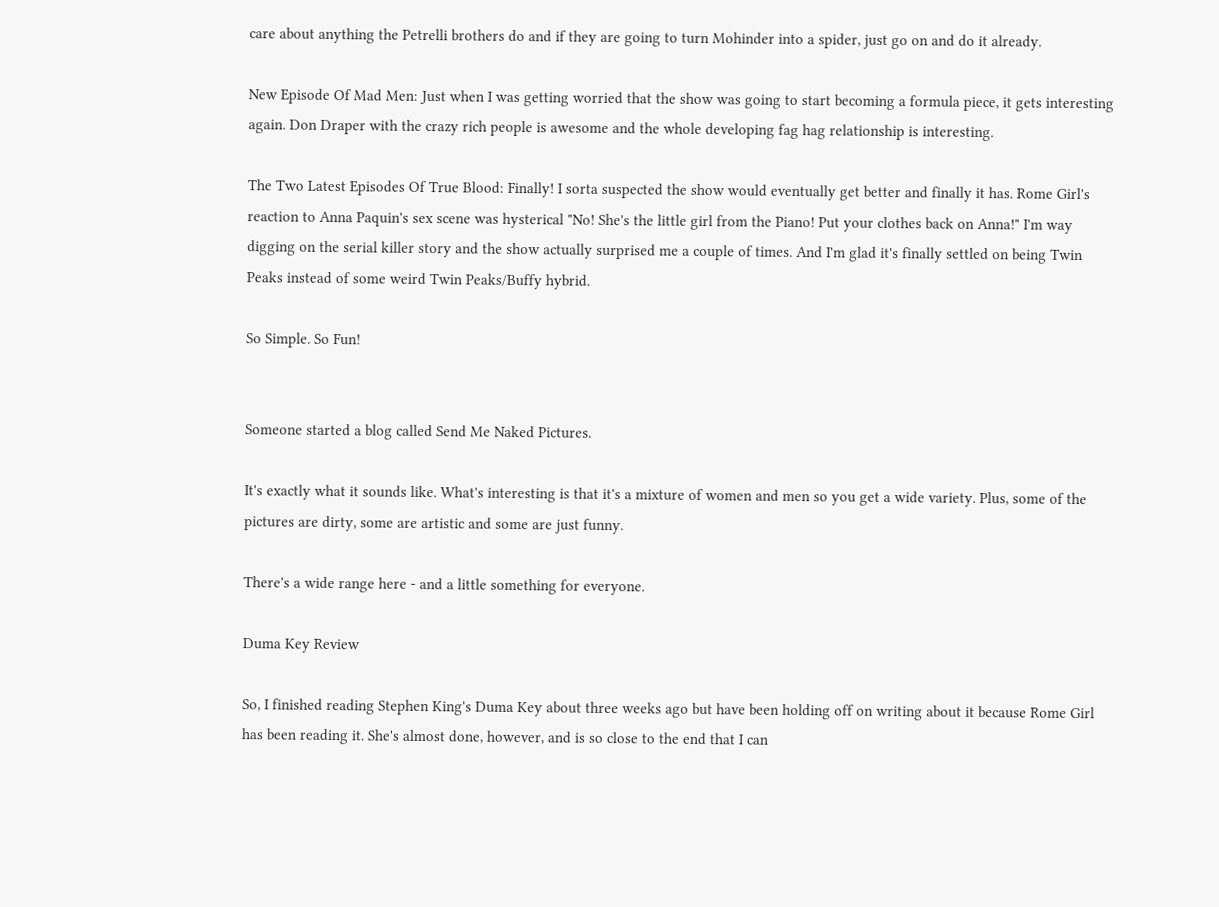care about anything the Petrelli brothers do and if they are going to turn Mohinder into a spider, just go on and do it already.

New Episode Of Mad Men: Just when I was getting worried that the show was going to start becoming a formula piece, it gets interesting again. Don Draper with the crazy rich people is awesome and the whole developing fag hag relationship is interesting.

The Two Latest Episodes Of True Blood: Finally! I sorta suspected the show would eventually get better and finally it has. Rome Girl's reaction to Anna Paquin's sex scene was hysterical "No! She's the little girl from the Piano! Put your clothes back on Anna!" I'm way digging on the serial killer story and the show actually surprised me a couple of times. And I'm glad it's finally settled on being Twin Peaks instead of some weird Twin Peaks/Buffy hybrid.

So Simple. So Fun!


Someone started a blog called Send Me Naked Pictures.

It's exactly what it sounds like. What's interesting is that it's a mixture of women and men so you get a wide variety. Plus, some of the pictures are dirty, some are artistic and some are just funny.

There's a wide range here - and a little something for everyone.

Duma Key Review

So, I finished reading Stephen King's Duma Key about three weeks ago but have been holding off on writing about it because Rome Girl has been reading it. She's almost done, however, and is so close to the end that I can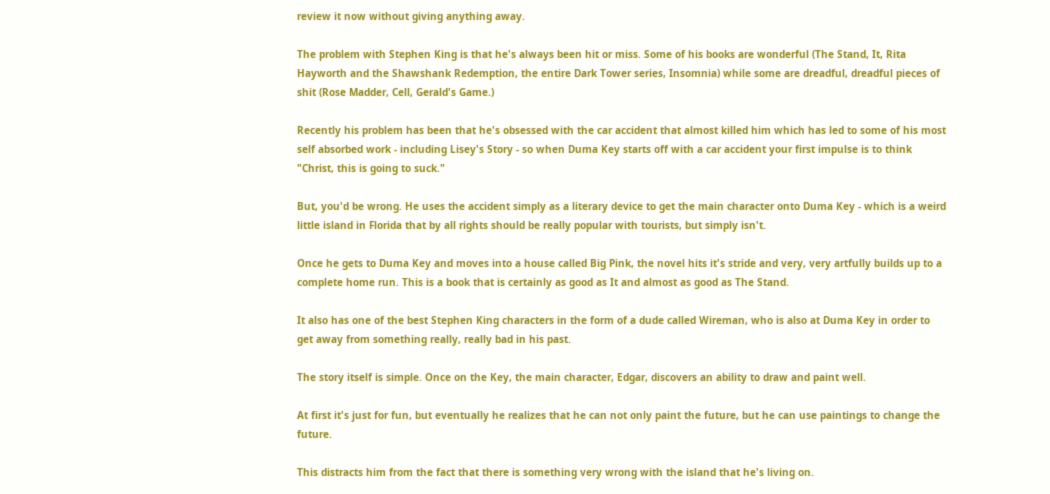review it now without giving anything away.

The problem with Stephen King is that he's always been hit or miss. Some of his books are wonderful (The Stand, It, Rita Hayworth and the Shawshank Redemption, the entire Dark Tower series, Insomnia) while some are dreadful, dreadful pieces of shit (Rose Madder, Cell, Gerald's Game.)

Recently his problem has been that he's obsessed with the car accident that almost killed him which has led to some of his most self absorbed work - including Lisey's Story - so when Duma Key starts off with a car accident your first impulse is to think "Christ, this is going to suck."

But, you'd be wrong. He uses the accident simply as a literary device to get the main character onto Duma Key - which is a weird little island in Florida that by all rights should be really popular with tourists, but simply isn't.

Once he gets to Duma Key and moves into a house called Big Pink, the novel hits it's stride and very, very artfully builds up to a complete home run. This is a book that is certainly as good as It and almost as good as The Stand.

It also has one of the best Stephen King characters in the form of a dude called Wireman, who is also at Duma Key in order to get away from something really, really bad in his past.

The story itself is simple. Once on the Key, the main character, Edgar, discovers an ability to draw and paint well.

At first it's just for fun, but eventually he realizes that he can not only paint the future, but he can use paintings to change the future.

This distracts him from the fact that there is something very wrong with the island that he's living on.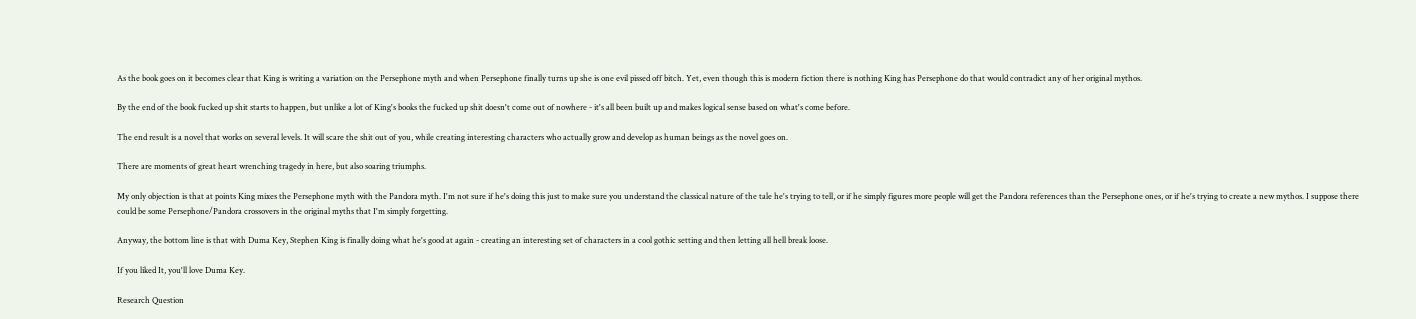As the book goes on it becomes clear that King is writing a variation on the Persephone myth and when Persephone finally turns up she is one evil pissed off bitch. Yet, even though this is modern fiction there is nothing King has Persephone do that would contradict any of her original mythos.

By the end of the book fucked up shit starts to happen, but unlike a lot of King's books the fucked up shit doesn't come out of nowhere - it's all been built up and makes logical sense based on what's come before.

The end result is a novel that works on several levels. It will scare the shit out of you, while creating interesting characters who actually grow and develop as human beings as the novel goes on.

There are moments of great heart wrenching tragedy in here, but also soaring triumphs.

My only objection is that at points King mixes the Persephone myth with the Pandora myth. I'm not sure if he's doing this just to make sure you understand the classical nature of the tale he's trying to tell, or if he simply figures more people will get the Pandora references than the Persephone ones, or if he's trying to create a new mythos. I suppose there could be some Persephone/Pandora crossovers in the original myths that I'm simply forgetting.

Anyway, the bottom line is that with Duma Key, Stephen King is finally doing what he's good at again - creating an interesting set of characters in a cool gothic setting and then letting all hell break loose.

If you liked It, you'll love Duma Key.

Research Question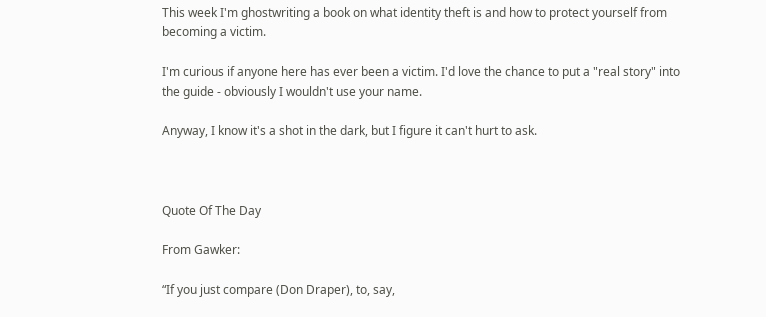This week I'm ghostwriting a book on what identity theft is and how to protect yourself from becoming a victim.

I'm curious if anyone here has ever been a victim. I'd love the chance to put a "real story" into the guide - obviously I wouldn't use your name.

Anyway, I know it's a shot in the dark, but I figure it can't hurt to ask.



Quote Of The Day

From Gawker:

“If you just compare (Don Draper), to, say,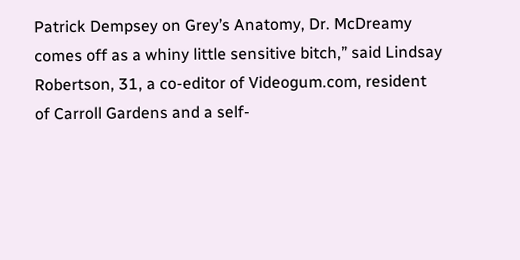Patrick Dempsey on Grey’s Anatomy, Dr. McDreamy comes off as a whiny little sensitive bitch,” said Lindsay Robertson, 31, a co-editor of Videogum.com, resident of Carroll Gardens and a self-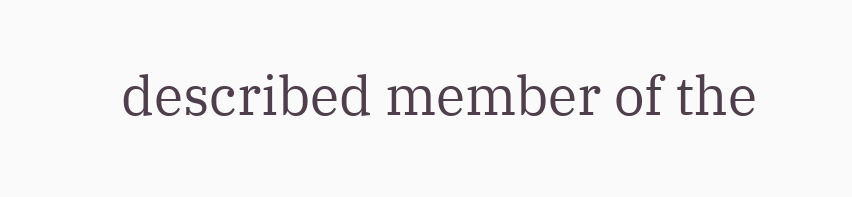described member of the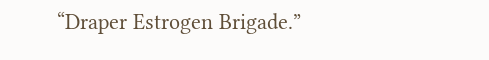“Draper Estrogen Brigade.”